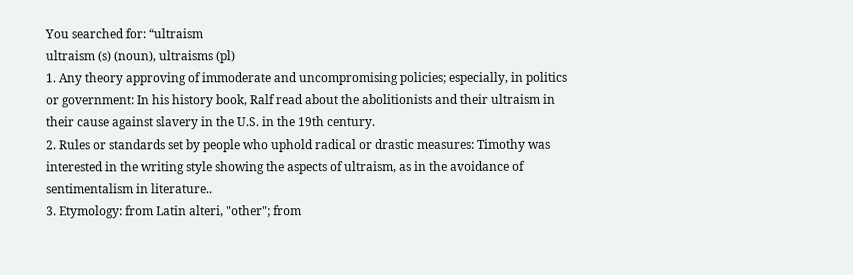You searched for: “ultraism
ultraism (s) (noun), ultraisms (pl)
1. Any theory approving of immoderate and uncompromising policies; especially, in politics or government: In his history book, Ralf read about the abolitionists and their ultraism in their cause against slavery in the U.S. in the 19th century.
2. Rules or standards set by people who uphold radical or drastic measures: Timothy was interested in the writing style showing the aspects of ultraism, as in the avoidance of sentimentalism in literature..
3. Etymology: from Latin alteri, "other"; from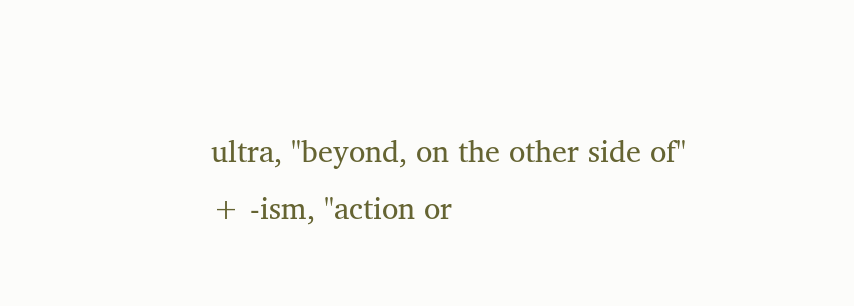ultra, "beyond, on the other side of" + -ism, "action or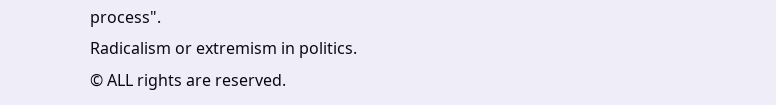process".
Radicalism or extremism in politics.
© ALL rights are reserved.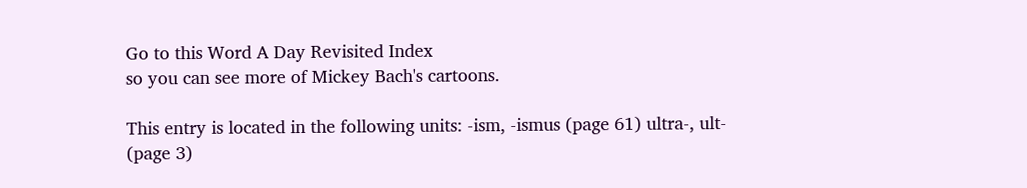Go to this Word A Day Revisited Index
so you can see more of Mickey Bach's cartoons.

This entry is located in the following units: -ism, -ismus (page 61) ultra-, ult- (page 3)